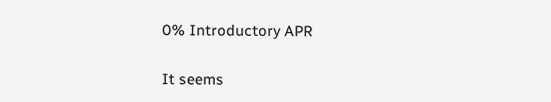0% Introductory APR

It seems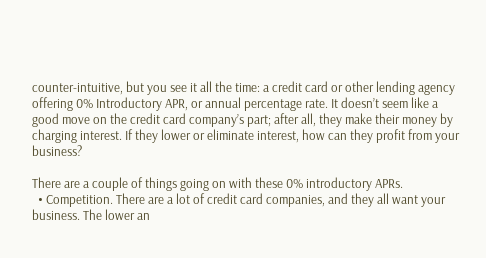counter-intuitive, but you see it all the time: a credit card or other lending agency offering 0% Introductory APR, or annual percentage rate. It doesn’t seem like a good move on the credit card company’s part; after all, they make their money by charging interest. If they lower or eliminate interest, how can they profit from your business?

There are a couple of things going on with these 0% introductory APRs.
  • Competition. There are a lot of credit card companies, and they all want your business. The lower an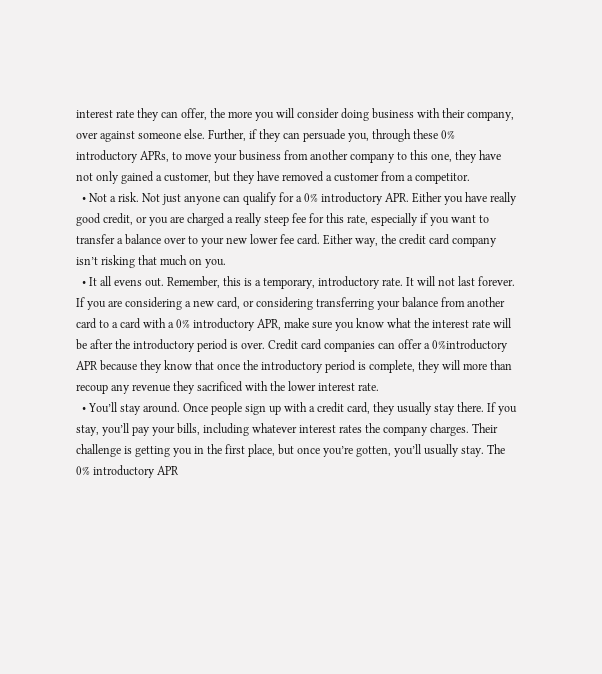interest rate they can offer, the more you will consider doing business with their company, over against someone else. Further, if they can persuade you, through these 0% introductory APRs, to move your business from another company to this one, they have not only gained a customer, but they have removed a customer from a competitor.
  • Not a risk. Not just anyone can qualify for a 0% introductory APR. Either you have really good credit, or you are charged a really steep fee for this rate, especially if you want to transfer a balance over to your new lower fee card. Either way, the credit card company isn’t risking that much on you.
  • It all evens out. Remember, this is a temporary, introductory rate. It will not last forever. If you are considering a new card, or considering transferring your balance from another card to a card with a 0% introductory APR, make sure you know what the interest rate will be after the introductory period is over. Credit card companies can offer a 0%introductory APR because they know that once the introductory period is complete, they will more than recoup any revenue they sacrificed with the lower interest rate.
  • You’ll stay around. Once people sign up with a credit card, they usually stay there. If you stay, you’ll pay your bills, including whatever interest rates the company charges. Their challenge is getting you in the first place, but once you’re gotten, you’ll usually stay. The 0% introductory APR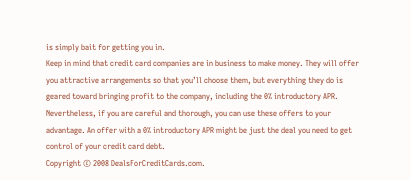is simply bait for getting you in.
Keep in mind that credit card companies are in business to make money. They will offer you attractive arrangements so that you’ll choose them, but everything they do is geared toward bringing profit to the company, including the 0% introductory APR. Nevertheless, if you are careful and thorough, you can use these offers to your advantage. An offer with a 0% introductory APR might be just the deal you need to get control of your credit card debt.
Copyright © 2008 DealsForCreditCards.com.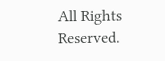All Rights Reserved.